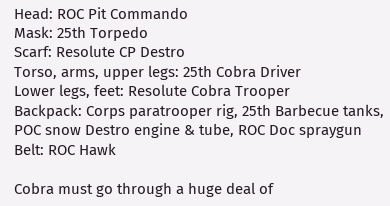Head: ROC Pit Commando
Mask: 25th Torpedo
Scarf: Resolute CP Destro
Torso, arms, upper legs: 25th Cobra Driver
Lower legs, feet: Resolute Cobra Trooper
Backpack: Corps paratrooper rig, 25th Barbecue tanks, POC snow Destro engine & tube, ROC Doc spraygun
Belt: ROC Hawk

Cobra must go through a huge deal of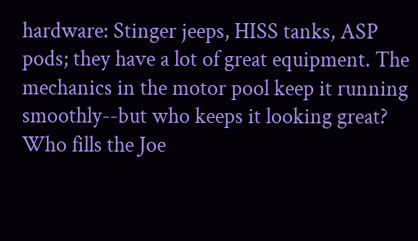hardware: Stinger jeeps, HISS tanks, ASP pods; they have a lot of great equipment. The mechanics in the motor pool keep it running smoothly--but who keeps it looking great? Who fills the Joe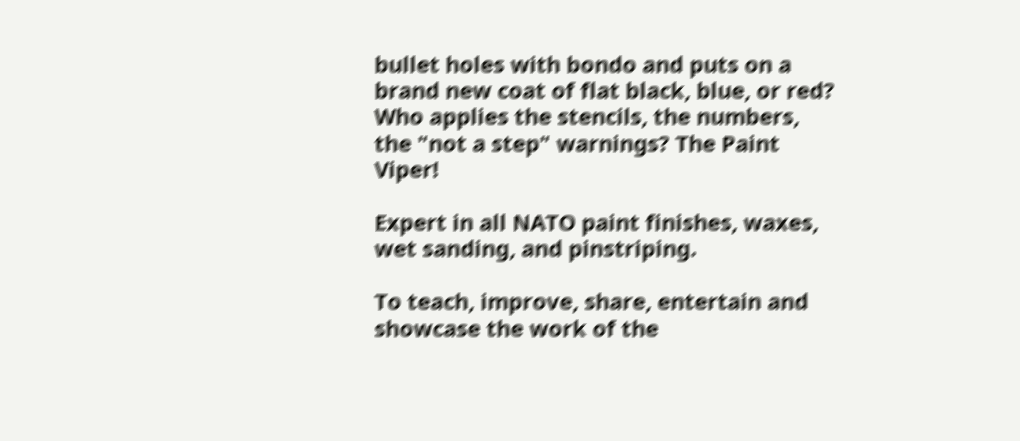bullet holes with bondo and puts on a brand new coat of flat black, blue, or red? Who applies the stencils, the numbers, the "not a step" warnings? The Paint Viper!

Expert in all NATO paint finishes, waxes, wet sanding, and pinstriping.

To teach, improve, share, entertain and showcase the work of the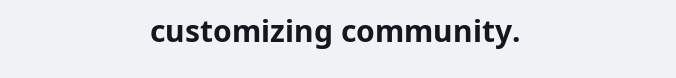customizing community.